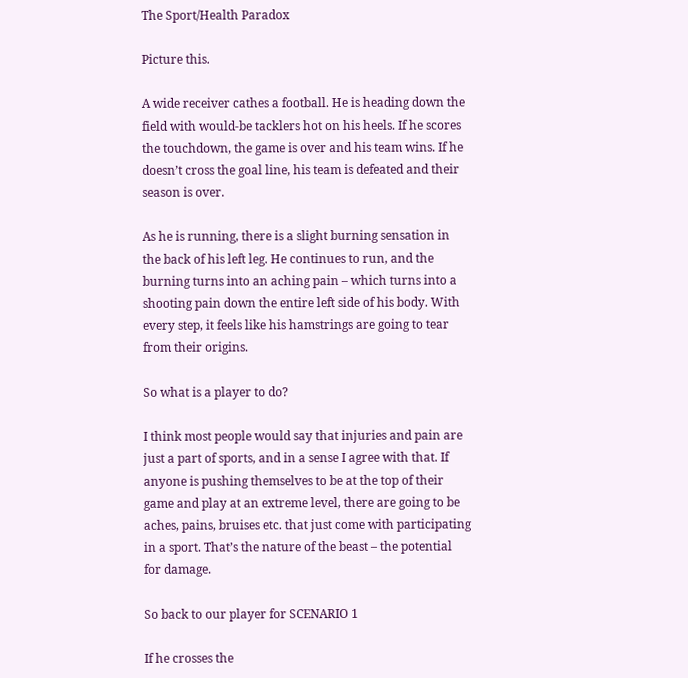The Sport/Health Paradox

Picture this.

A wide receiver cathes a football. He is heading down the field with would-be tacklers hot on his heels. If he scores the touchdown, the game is over and his team wins. If he doesn’t cross the goal line, his team is defeated and their season is over.

As he is running, there is a slight burning sensation in the back of his left leg. He continues to run, and the burning turns into an aching pain – which turns into a shooting pain down the entire left side of his body. With every step, it feels like his hamstrings are going to tear from their origins.

So what is a player to do?

I think most people would say that injuries and pain are just a part of sports, and in a sense I agree with that. If anyone is pushing themselves to be at the top of their game and play at an extreme level, there are going to be aches, pains, bruises etc. that just come with participating in a sport. That’s the nature of the beast – the potential for damage.

So back to our player for SCENARIO 1

If he crosses the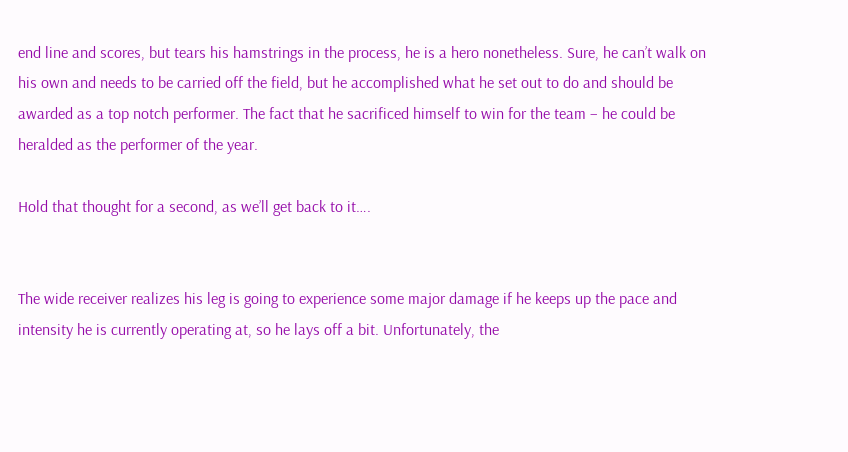end line and scores, but tears his hamstrings in the process, he is a hero nonetheless. Sure, he can’t walk on his own and needs to be carried off the field, but he accomplished what he set out to do and should be awarded as a top notch performer. The fact that he sacrificed himself to win for the team – he could be heralded as the performer of the year.

Hold that thought for a second, as we’ll get back to it….


The wide receiver realizes his leg is going to experience some major damage if he keeps up the pace and intensity he is currently operating at, so he lays off a bit. Unfortunately, the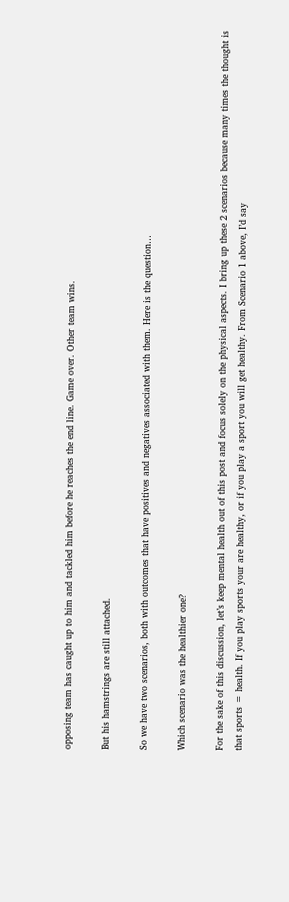opposing team has caught up to him and tackled him before he reaches the end line. Game over. Other team wins.

But his hamstrings are still attached.

So we have two scenarios, both with outcomes that have positives and negatives associated with them. Here is the question…

Which scenario was the healthier one?

For the sake of this discussion, let’s keep mental health out of this post and focus solely on the physical aspects. I bring up these 2 scenarios because many times the thought is that sports = health. If you play sports your are healthy, or if you play a sport you will get healthy. From Scenario 1 above, I’d say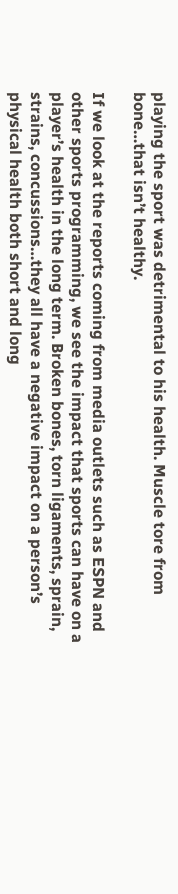playing the sport was detrimental to his health. Muscle tore from bone…that isn’t healthy.

If we look at the reports coming from media outlets such as ESPN and other sports programming, we see the impact that sports can have on a player’s health in the long term. Broken bones, torn ligaments, sprain, strains, concussions…they all have a negative impact on a person’s physical health both short and long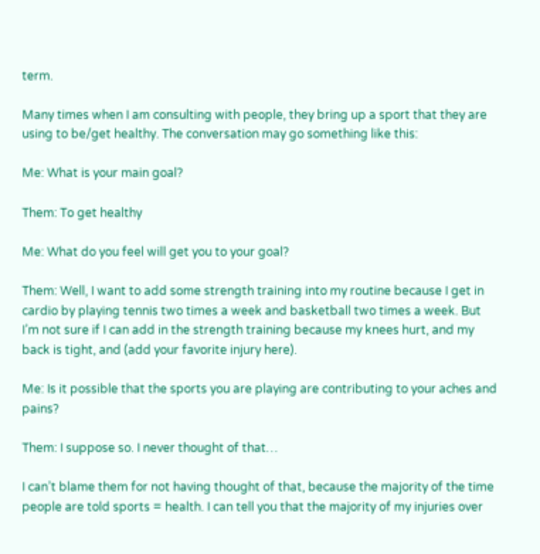term.

Many times when I am consulting with people, they bring up a sport that they are using to be/get healthy. The conversation may go something like this:

Me: What is your main goal?

Them: To get healthy

Me: What do you feel will get you to your goal?

Them: Well, I want to add some strength training into my routine because I get in cardio by playing tennis two times a week and basketball two times a week. But I’m not sure if I can add in the strength training because my knees hurt, and my back is tight, and (add your favorite injury here).

Me: Is it possible that the sports you are playing are contributing to your aches and pains?

Them: I suppose so. I never thought of that…

I can’t blame them for not having thought of that, because the majority of the time people are told sports = health. I can tell you that the majority of my injuries over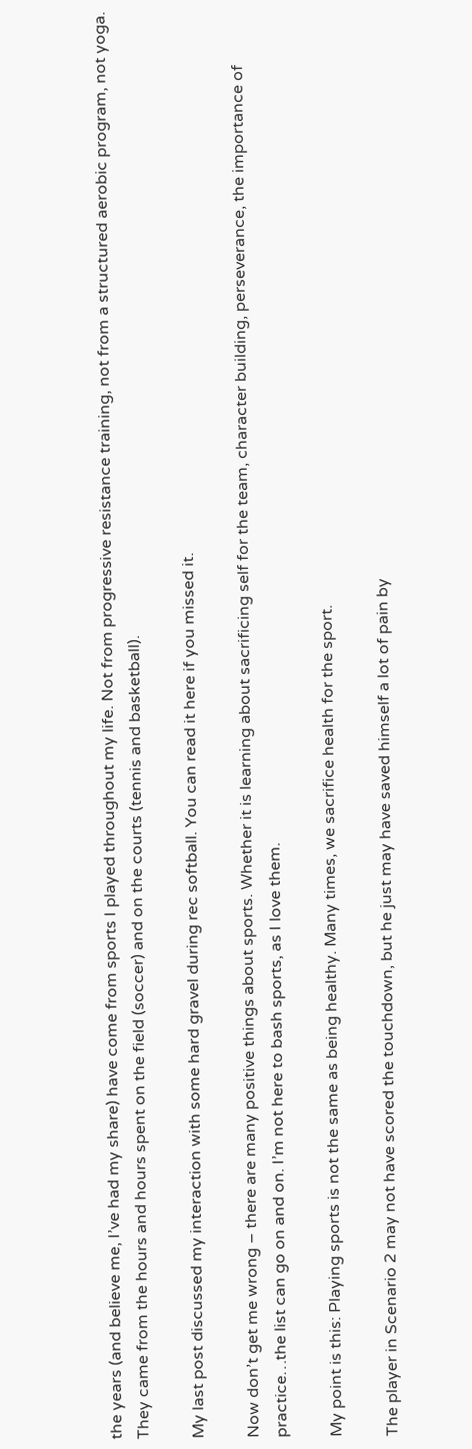the years (and believe me, I’ve had my share) have come from sports I played throughout my life. Not from progressive resistance training, not from a structured aerobic program, not yoga. They came from the hours and hours spent on the field (soccer) and on the courts (tennis and basketball).

My last post discussed my interaction with some hard gravel during rec softball. You can read it here if you missed it.

Now don’t get me wrong – there are many positive things about sports. Whether it is learning about sacrificing self for the team, character building, perseverance, the importance of practice…the list can go on and on. I’m not here to bash sports, as I love them.

My point is this: Playing sports is not the same as being healthy. Many times, we sacrifice health for the sport.

The player in Scenario 2 may not have scored the touchdown, but he just may have saved himself a lot of pain by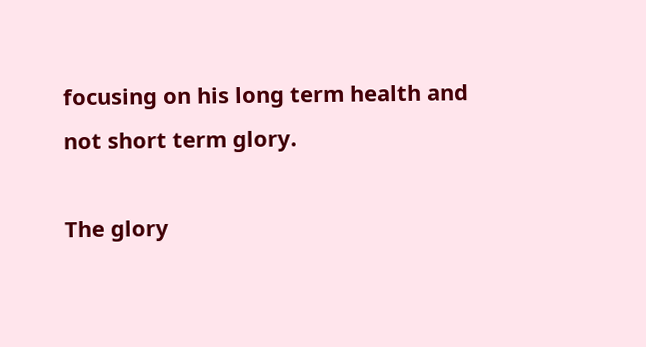focusing on his long term health and not short term glory.

The glory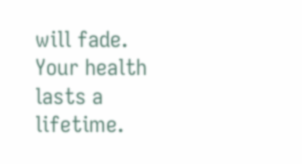will fade. Your health lasts a lifetime.